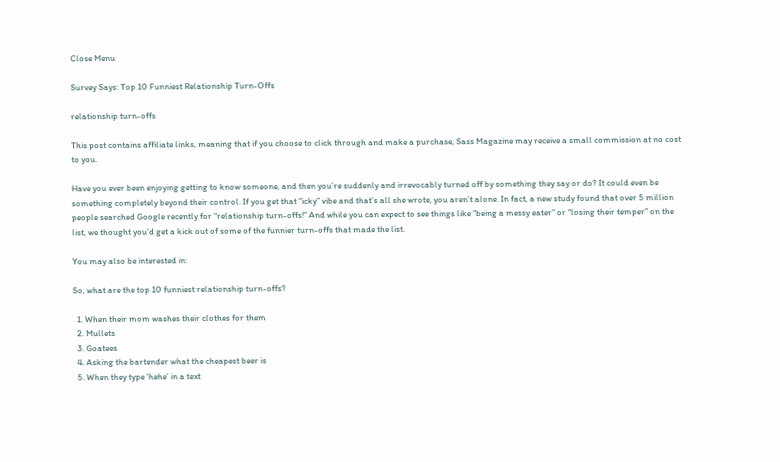Close Menu

Survey Says: Top 10 Funniest Relationship Turn-Offs

relationship turn-offs

This post contains affiliate links, meaning that if you choose to click through and make a purchase, Sass Magazine may receive a small commission at no cost to you.

Have you ever been enjoying getting to know someone, and then you’re suddenly and irrevocably turned off by something they say or do? It could even be something completely beyond their control. If you get that “icky” vibe and that’s all she wrote, you aren’t alone. In fact, a new study found that over 5 million people searched Google recently for “relationship turn-offs!” And while you can expect to see things like “being a messy eater” or “losing their temper” on the list, we thought you’d get a kick out of some of the funnier turn-offs that made the list.

You may also be interested in:

So, what are the top 10 funniest relationship turn-offs?

  1. When their mom washes their clothes for them
  2. Mullets
  3. Goatees
  4. Asking the bartender what the cheapest beer is
  5. When they type ‘hehe’ in a text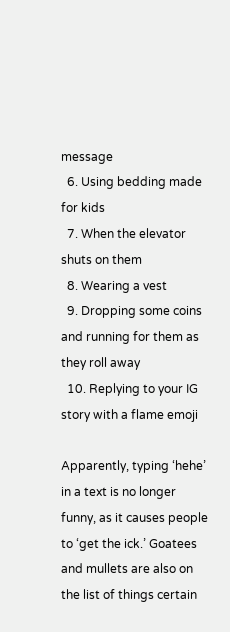message
  6. Using bedding made for kids
  7. When the elevator shuts on them
  8. Wearing a vest
  9. Dropping some coins and running for them as they roll away
  10. Replying to your IG story with a flame emoji

Apparently, typing ‘hehe’ in a text is no longer funny, as it causes people to ‘get the ick.’ Goatees and mullets are also on the list of things certain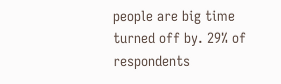people are big time turned off by. 29% of respondents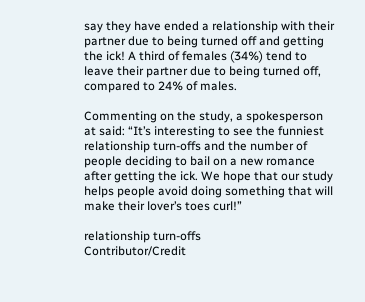say they have ended a relationship with their partner due to being turned off and getting the ick! A third of females (34%) tend to leave their partner due to being turned off, compared to 24% of males.

Commenting on the study, a spokesperson at said: “It’s interesting to see the funniest relationship turn-offs and the number of people deciding to bail on a new romance after getting the ick. We hope that our study helps people avoid doing something that will make their lover’s toes curl!”

relationship turn-offs
Contributor/Credit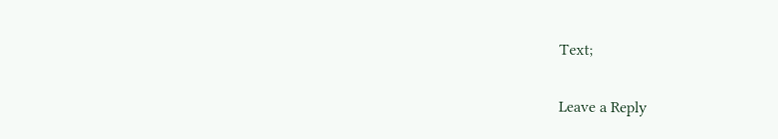Text;

Leave a Reply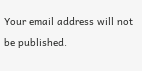Your email address will not be published.